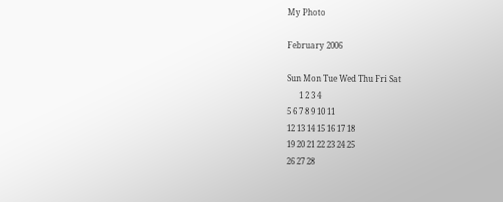My Photo

February 2006

Sun Mon Tue Wed Thu Fri Sat
      1 2 3 4
5 6 7 8 9 10 11
12 13 14 15 16 17 18
19 20 21 22 23 24 25
26 27 28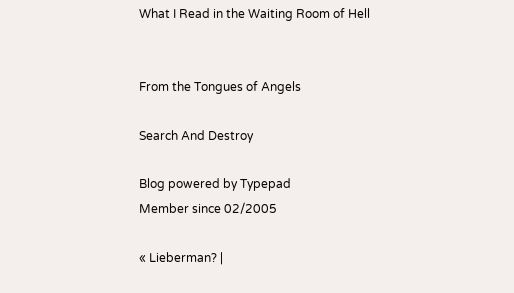What I Read in the Waiting Room of Hell


From the Tongues of Angels

Search And Destroy

Blog powered by Typepad
Member since 02/2005

« Lieberman? |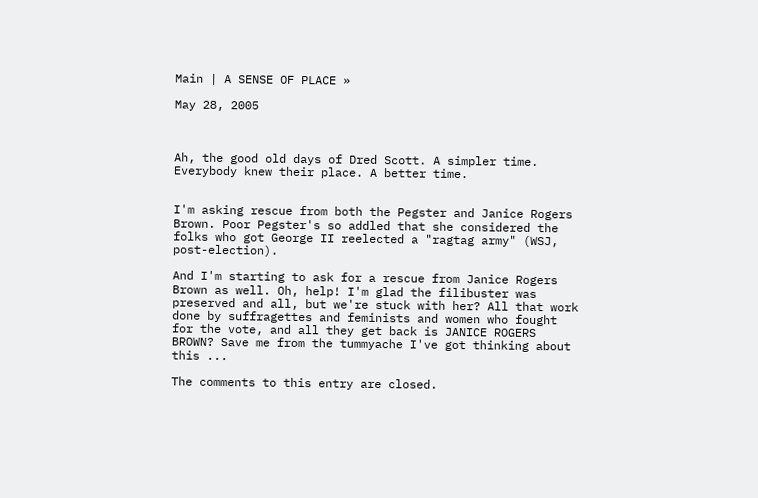Main | A SENSE OF PLACE »

May 28, 2005



Ah, the good old days of Dred Scott. A simpler time. Everybody knew their place. A better time.


I'm asking rescue from both the Pegster and Janice Rogers Brown. Poor Pegster's so addled that she considered the folks who got George II reelected a "ragtag army" (WSJ, post-election).

And I'm starting to ask for a rescue from Janice Rogers Brown as well. Oh, help! I'm glad the filibuster was preserved and all, but we're stuck with her? All that work done by suffragettes and feminists and women who fought for the vote, and all they get back is JANICE ROGERS BROWN? Save me from the tummyache I've got thinking about this ...

The comments to this entry are closed.